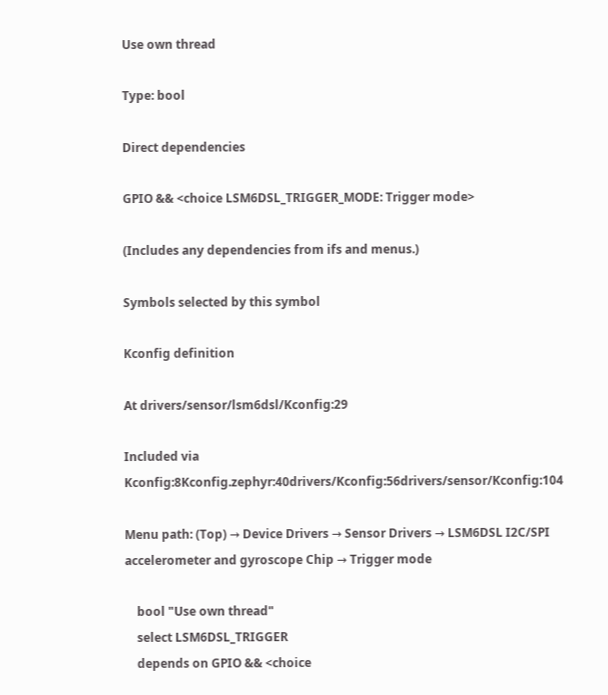Use own thread

Type: bool

Direct dependencies

GPIO && <choice LSM6DSL_TRIGGER_MODE: Trigger mode>

(Includes any dependencies from ifs and menus.)

Symbols selected by this symbol

Kconfig definition

At drivers/sensor/lsm6dsl/Kconfig:29

Included via Kconfig:8Kconfig.zephyr:40drivers/Kconfig:56drivers/sensor/Kconfig:104

Menu path: (Top) → Device Drivers → Sensor Drivers → LSM6DSL I2C/SPI accelerometer and gyroscope Chip → Trigger mode

    bool "Use own thread"
    select LSM6DSL_TRIGGER
    depends on GPIO && <choice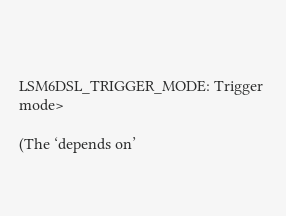LSM6DSL_TRIGGER_MODE: Trigger mode>

(The ‘depends on’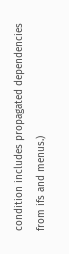condition includes propagated dependencies from ifs and menus.)